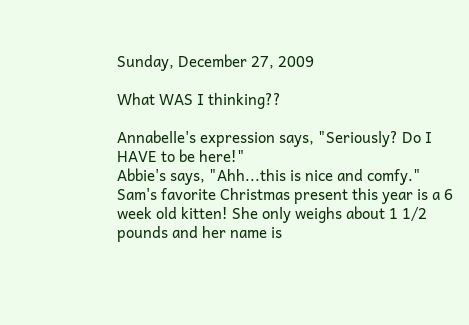Sunday, December 27, 2009

What WAS I thinking??

Annabelle's expression says, "Seriously? Do I HAVE to be here!"
Abbie's says, "Ahh...this is nice and comfy."
Sam's favorite Christmas present this year is a 6 week old kitten! She only weighs about 1 1/2 pounds and her name is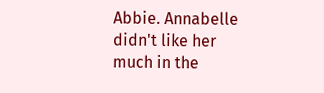Abbie. Annabelle didn't like her much in the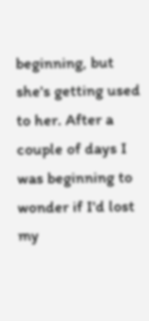beginning, but she's getting used to her. After a couple of days I was beginning to wonder if I'd lost my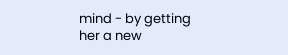mind - by getting her a new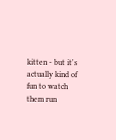kitten - but it's actually kind of fun to watch them run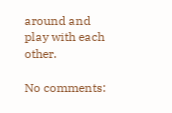around and play with each other.

No comments: